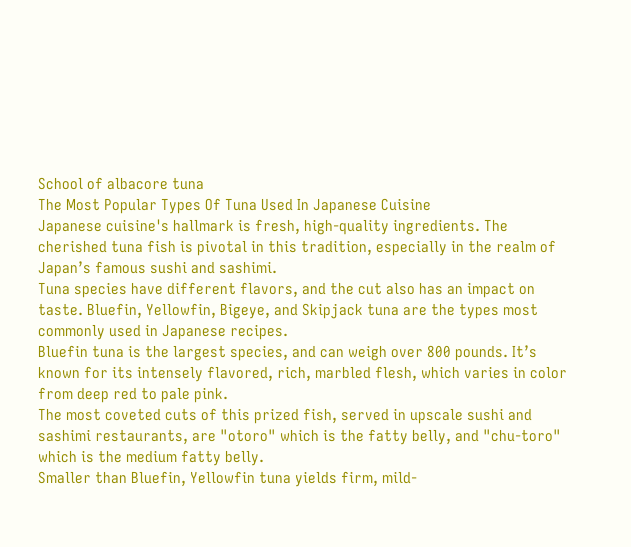School of albacore tuna
The Most Popular Types Of Tuna Used In Japanese Cuisine
Japanese cuisine's hallmark is fresh, high-quality ingredients. The cherished tuna fish is pivotal in this tradition, especially in the realm of Japan’s famous sushi and sashimi.
Tuna species have different flavors, and the cut also has an impact on taste. Bluefin, Yellowfin, Bigeye, and Skipjack tuna are the types most commonly used in Japanese recipes.
Bluefin tuna is the largest species, and can weigh over 800 pounds. It’s known for its intensely flavored, rich, marbled flesh, which varies in color from deep red to pale pink.
The most coveted cuts of this prized fish, served in upscale sushi and sashimi restaurants, are "otoro" which is the fatty belly, and "chu-toro" which is the medium fatty belly.
Smaller than Bluefin, Yellowfin tuna yields firm, mild-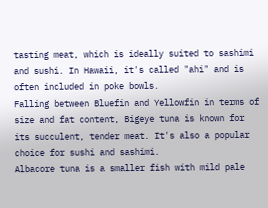tasting meat, which is ideally suited to sashimi and sushi. In Hawaii, it's called "ahi" and is often included in poke bowls.
Falling between Bluefin and Yellowfin in terms of size and fat content, Bigeye tuna is known for its succulent, tender meat. It's also a popular choice for sushi and sashimi.
Albacore tuna is a smaller fish with mild pale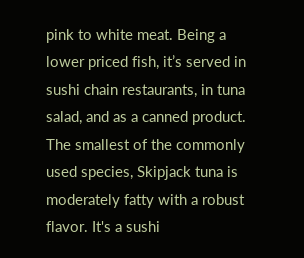pink to white meat. Being a lower priced fish, it’s served in sushi chain restaurants, in tuna salad, and as a canned product.
The smallest of the commonly used species, Skipjack tuna is moderately fatty with a robust flavor. It's a sushi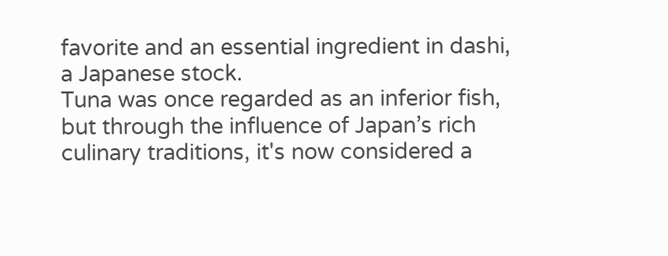favorite and an essential ingredient in dashi, a Japanese stock.
Tuna was once regarded as an inferior fish, but through the influence of Japan’s rich culinary traditions, it's now considered a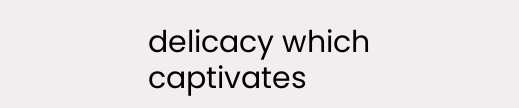delicacy which captivates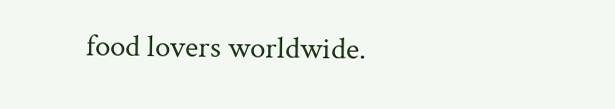food lovers worldwide.